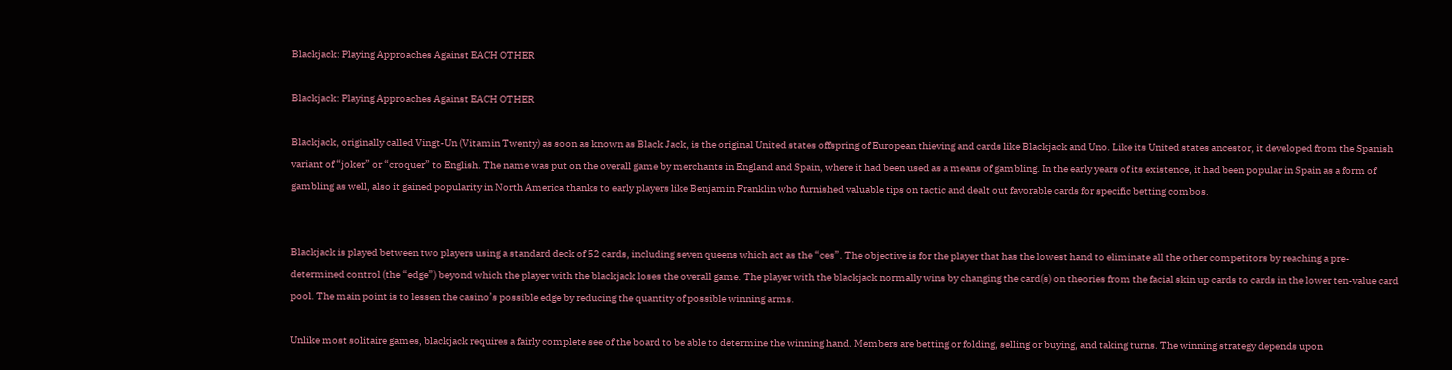Blackjack: Playing Approaches Against EACH OTHER

Blackjack: Playing Approaches Against EACH OTHER

Blackjack, originally called Vingt-Un (Vitamin Twenty) as soon as known as Black Jack, is the original United states offspring of European thieving and cards like Blackjack and Uno. Like its United states ancestor, it developed from the Spanish variant of “joker” or “croquer” to English. The name was put on the overall game by merchants in England and Spain, where it had been used as a means of gambling. In the early years of its existence, it had been popular in Spain as a form of gambling as well, also it gained popularity in North America thanks to early players like Benjamin Franklin who furnished valuable tips on tactic and dealt out favorable cards for specific betting combos.


Blackjack is played between two players using a standard deck of 52 cards, including seven queens which act as the “ces”. The objective is for the player that has the lowest hand to eliminate all the other competitors by reaching a pre-determined control (the “edge”) beyond which the player with the blackjack loses the overall game. The player with the blackjack normally wins by changing the card(s) on theories from the facial skin up cards to cards in the lower ten-value card pool. The main point is to lessen the casino’s possible edge by reducing the quantity of possible winning arms.

Unlike most solitaire games, blackjack requires a fairly complete see of the board to be able to determine the winning hand. Members are betting or folding, selling or buying, and taking turns. The winning strategy depends upon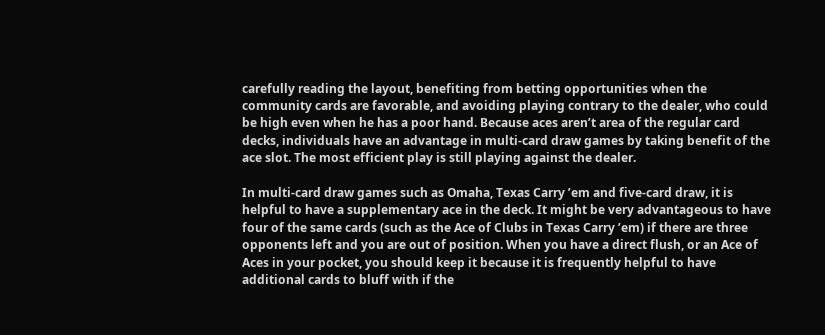carefully reading the layout, benefiting from betting opportunities when the community cards are favorable, and avoiding playing contrary to the dealer, who could be high even when he has a poor hand. Because aces aren’t area of the regular card decks, individuals have an advantage in multi-card draw games by taking benefit of the ace slot. The most efficient play is still playing against the dealer.

In multi-card draw games such as Omaha, Texas Carry ’em and five-card draw, it is helpful to have a supplementary ace in the deck. It might be very advantageous to have four of the same cards (such as the Ace of Clubs in Texas Carry ’em) if there are three opponents left and you are out of position. When you have a direct flush, or an Ace of Aces in your pocket, you should keep it because it is frequently helpful to have additional cards to bluff with if the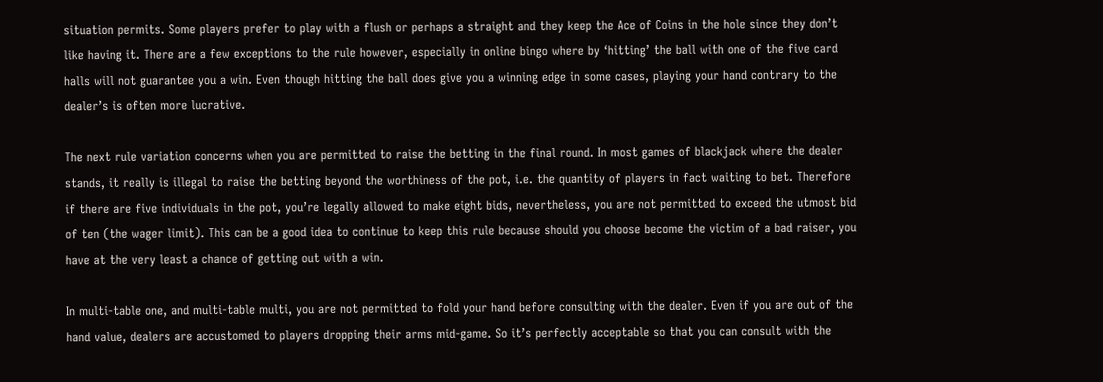situation permits. Some players prefer to play with a flush or perhaps a straight and they keep the Ace of Coins in the hole since they don’t like having it. There are a few exceptions to the rule however, especially in online bingo where by ‘hitting’ the ball with one of the five card halls will not guarantee you a win. Even though hitting the ball does give you a winning edge in some cases, playing your hand contrary to the dealer’s is often more lucrative.

The next rule variation concerns when you are permitted to raise the betting in the final round. In most games of blackjack where the dealer stands, it really is illegal to raise the betting beyond the worthiness of the pot, i.e. the quantity of players in fact waiting to bet. Therefore if there are five individuals in the pot, you’re legally allowed to make eight bids, nevertheless, you are not permitted to exceed the utmost bid of ten (the wager limit). This can be a good idea to continue to keep this rule because should you choose become the victim of a bad raiser, you have at the very least a chance of getting out with a win.

In multi-table one, and multi-table multi, you are not permitted to fold your hand before consulting with the dealer. Even if you are out of the hand value, dealers are accustomed to players dropping their arms mid-game. So it’s perfectly acceptable so that you can consult with the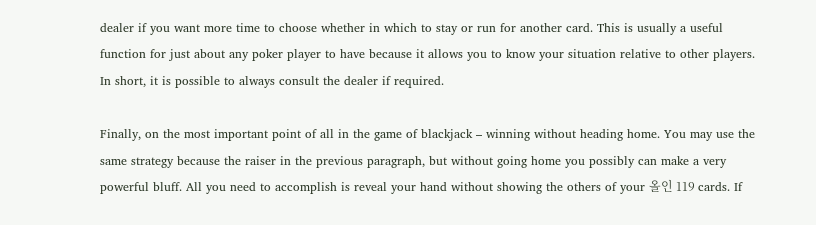dealer if you want more time to choose whether in which to stay or run for another card. This is usually a useful function for just about any poker player to have because it allows you to know your situation relative to other players. In short, it is possible to always consult the dealer if required.

Finally, on the most important point of all in the game of blackjack – winning without heading home. You may use the same strategy because the raiser in the previous paragraph, but without going home you possibly can make a very powerful bluff. All you need to accomplish is reveal your hand without showing the others of your 올인 119 cards. If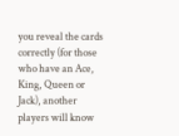you reveal the cards correctly (for those who have an Ace, King, Queen or Jack), another players will know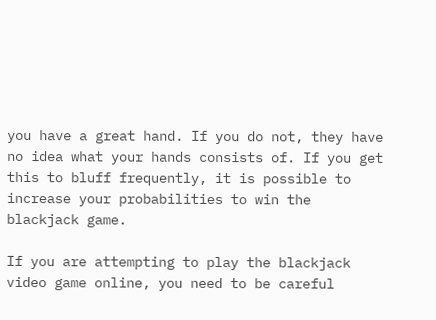you have a great hand. If you do not, they have no idea what your hands consists of. If you get this to bluff frequently, it is possible to increase your probabilities to win the blackjack game.

If you are attempting to play the blackjack video game online, you need to be careful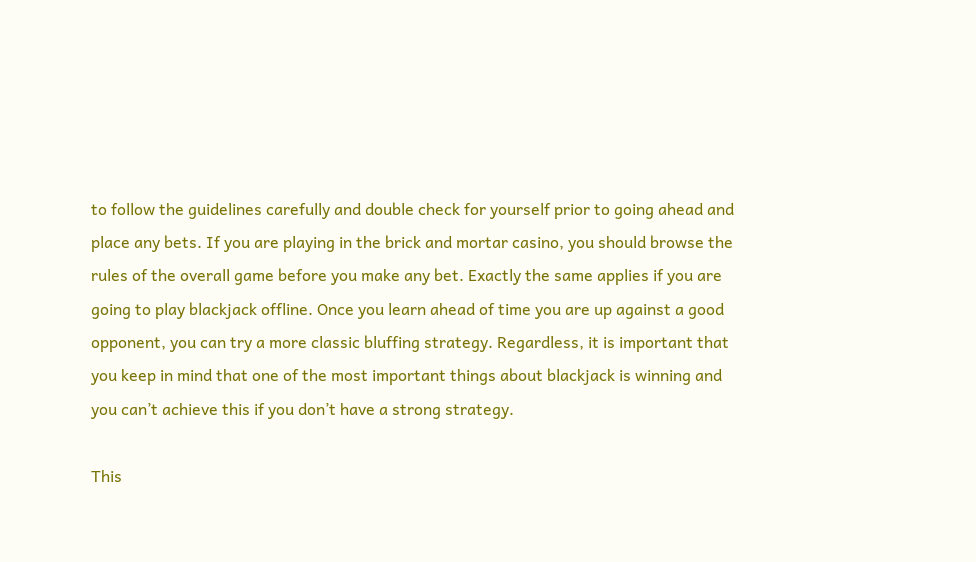to follow the guidelines carefully and double check for yourself prior to going ahead and place any bets. If you are playing in the brick and mortar casino, you should browse the rules of the overall game before you make any bet. Exactly the same applies if you are going to play blackjack offline. Once you learn ahead of time you are up against a good opponent, you can try a more classic bluffing strategy. Regardless, it is important that you keep in mind that one of the most important things about blackjack is winning and you can’t achieve this if you don’t have a strong strategy.

This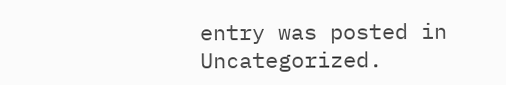entry was posted in Uncategorized.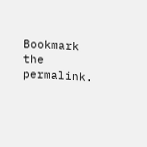Bookmark the permalink.